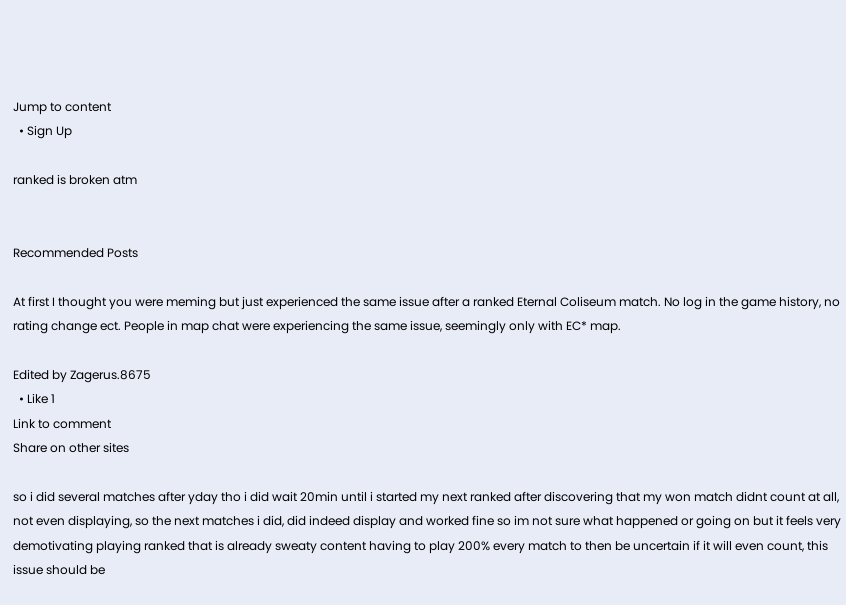Jump to content
  • Sign Up

ranked is broken atm


Recommended Posts

At first I thought you were meming but just experienced the same issue after a ranked Eternal Coliseum match. No log in the game history, no rating change ect. People in map chat were experiencing the same issue, seemingly only with EC* map.

Edited by Zagerus.8675
  • Like 1
Link to comment
Share on other sites

so i did several matches after yday tho i did wait 20min until i started my next ranked after discovering that my won match didnt count at all, not even displaying, so the next matches i did, did indeed display and worked fine so im not sure what happened or going on but it feels very demotivating playing ranked that is already sweaty content having to play 200% every match to then be uncertain if it will even count, this issue should be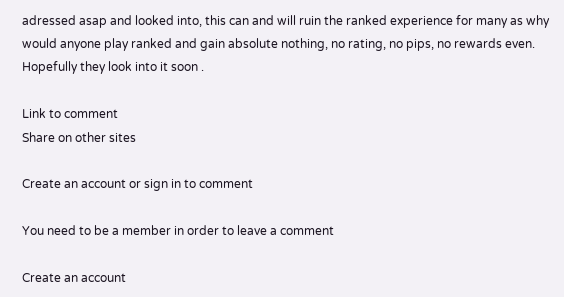adressed asap and looked into, this can and will ruin the ranked experience for many as why would anyone play ranked and gain absolute nothing, no rating, no pips, no rewards even. Hopefully they look into it soon .

Link to comment
Share on other sites

Create an account or sign in to comment

You need to be a member in order to leave a comment

Create an account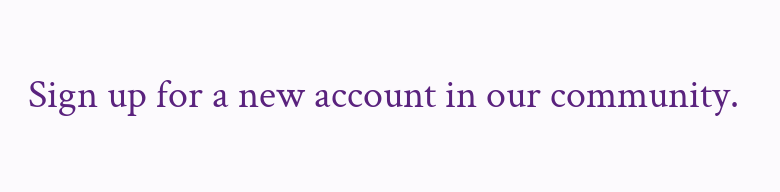Sign up for a new account in our community.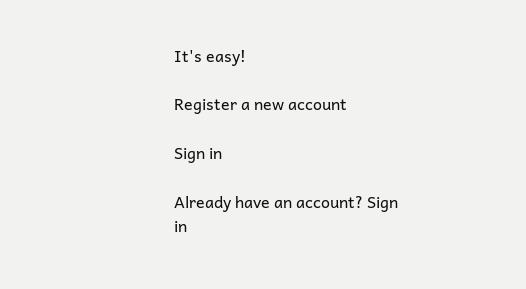It's easy!

Register a new account

Sign in

Already have an account? Sign in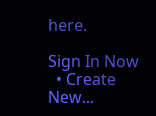here.

Sign In Now
  • Create New...